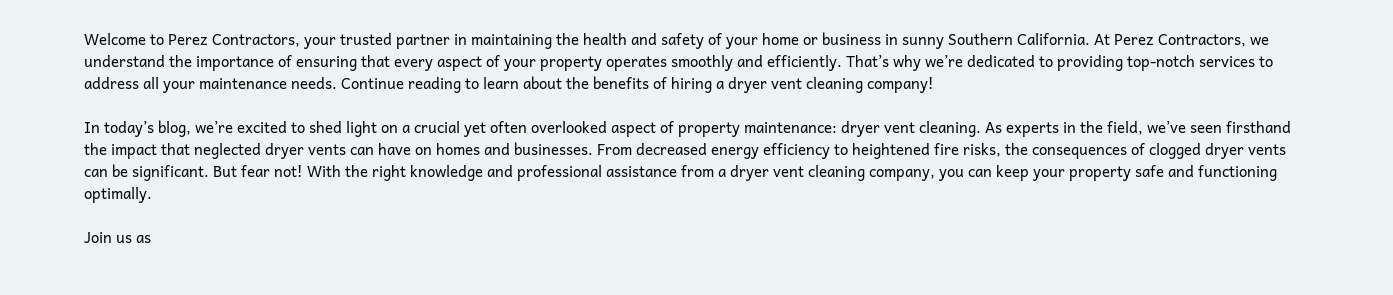Welcome to Perez Contractors, your trusted partner in maintaining the health and safety of your home or business in sunny Southern California. At Perez Contractors, we understand the importance of ensuring that every aspect of your property operates smoothly and efficiently. That’s why we’re dedicated to providing top-notch services to address all your maintenance needs. Continue reading to learn about the benefits of hiring a dryer vent cleaning company!

In today’s blog, we’re excited to shed light on a crucial yet often overlooked aspect of property maintenance: dryer vent cleaning. As experts in the field, we’ve seen firsthand the impact that neglected dryer vents can have on homes and businesses. From decreased energy efficiency to heightened fire risks, the consequences of clogged dryer vents can be significant. But fear not! With the right knowledge and professional assistance from a dryer vent cleaning company, you can keep your property safe and functioning optimally.

Join us as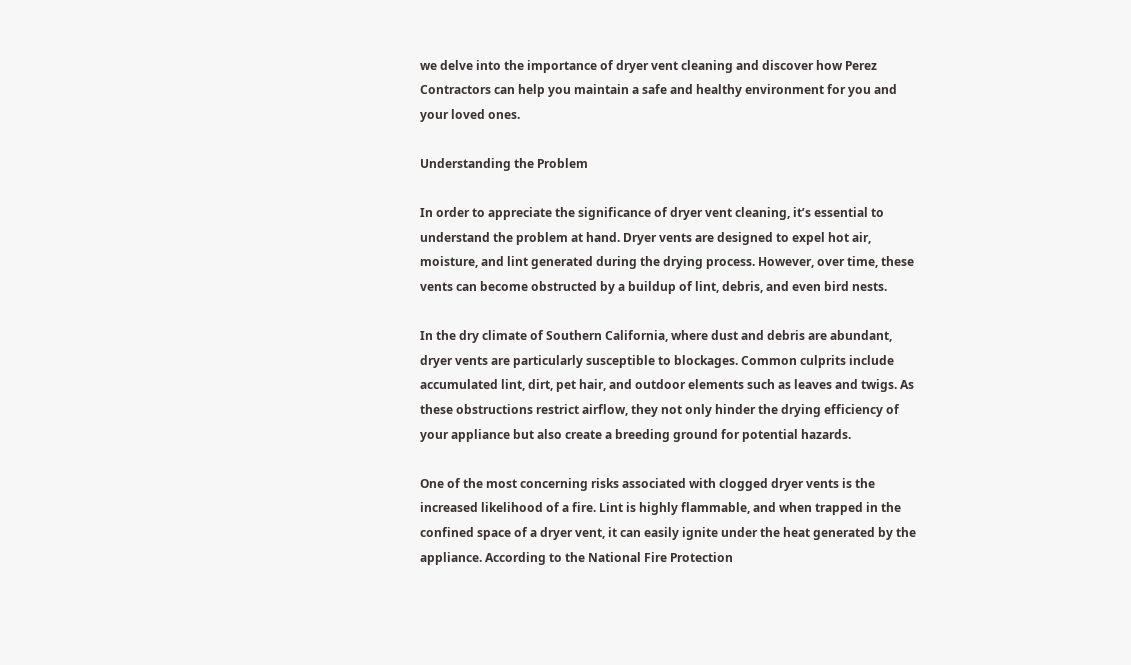we delve into the importance of dryer vent cleaning and discover how Perez Contractors can help you maintain a safe and healthy environment for you and your loved ones.

Understanding the Problem

In order to appreciate the significance of dryer vent cleaning, it’s essential to understand the problem at hand. Dryer vents are designed to expel hot air, moisture, and lint generated during the drying process. However, over time, these vents can become obstructed by a buildup of lint, debris, and even bird nests.

In the dry climate of Southern California, where dust and debris are abundant, dryer vents are particularly susceptible to blockages. Common culprits include accumulated lint, dirt, pet hair, and outdoor elements such as leaves and twigs. As these obstructions restrict airflow, they not only hinder the drying efficiency of your appliance but also create a breeding ground for potential hazards.

One of the most concerning risks associated with clogged dryer vents is the increased likelihood of a fire. Lint is highly flammable, and when trapped in the confined space of a dryer vent, it can easily ignite under the heat generated by the appliance. According to the National Fire Protection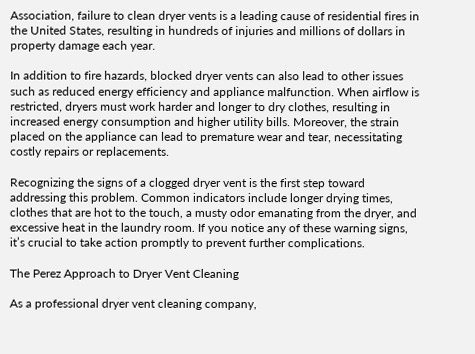Association, failure to clean dryer vents is a leading cause of residential fires in the United States, resulting in hundreds of injuries and millions of dollars in property damage each year.

In addition to fire hazards, blocked dryer vents can also lead to other issues such as reduced energy efficiency and appliance malfunction. When airflow is restricted, dryers must work harder and longer to dry clothes, resulting in increased energy consumption and higher utility bills. Moreover, the strain placed on the appliance can lead to premature wear and tear, necessitating costly repairs or replacements.

Recognizing the signs of a clogged dryer vent is the first step toward addressing this problem. Common indicators include longer drying times, clothes that are hot to the touch, a musty odor emanating from the dryer, and excessive heat in the laundry room. If you notice any of these warning signs, it’s crucial to take action promptly to prevent further complications.

The Perez Approach to Dryer Vent Cleaning

As a professional dryer vent cleaning company,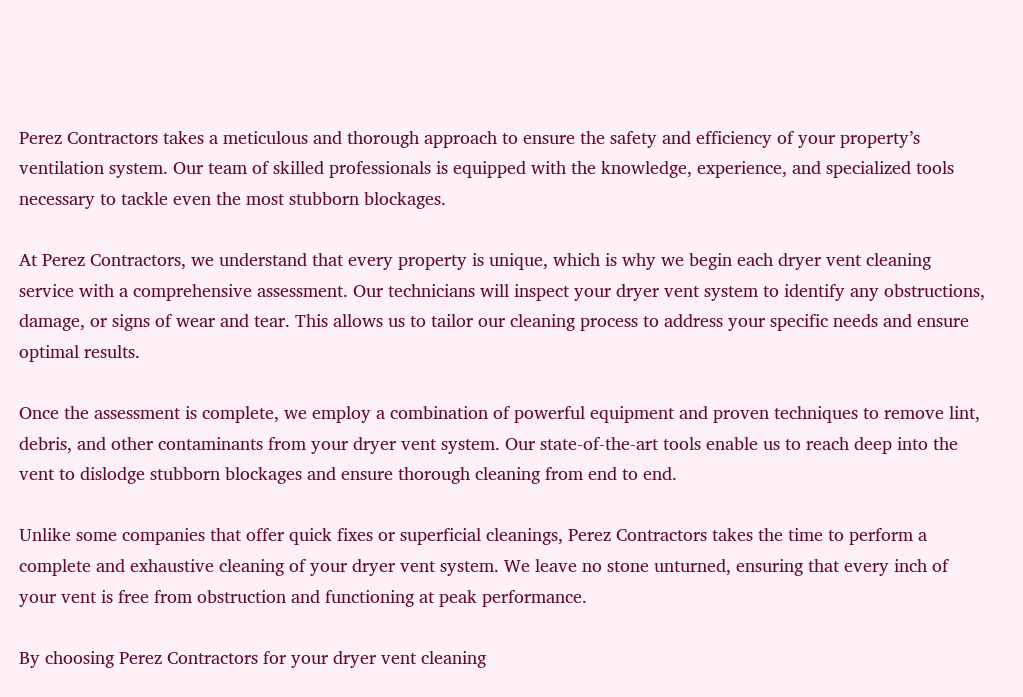Perez Contractors takes a meticulous and thorough approach to ensure the safety and efficiency of your property’s ventilation system. Our team of skilled professionals is equipped with the knowledge, experience, and specialized tools necessary to tackle even the most stubborn blockages.

At Perez Contractors, we understand that every property is unique, which is why we begin each dryer vent cleaning service with a comprehensive assessment. Our technicians will inspect your dryer vent system to identify any obstructions, damage, or signs of wear and tear. This allows us to tailor our cleaning process to address your specific needs and ensure optimal results.

Once the assessment is complete, we employ a combination of powerful equipment and proven techniques to remove lint, debris, and other contaminants from your dryer vent system. Our state-of-the-art tools enable us to reach deep into the vent to dislodge stubborn blockages and ensure thorough cleaning from end to end.

Unlike some companies that offer quick fixes or superficial cleanings, Perez Contractors takes the time to perform a complete and exhaustive cleaning of your dryer vent system. We leave no stone unturned, ensuring that every inch of your vent is free from obstruction and functioning at peak performance.

By choosing Perez Contractors for your dryer vent cleaning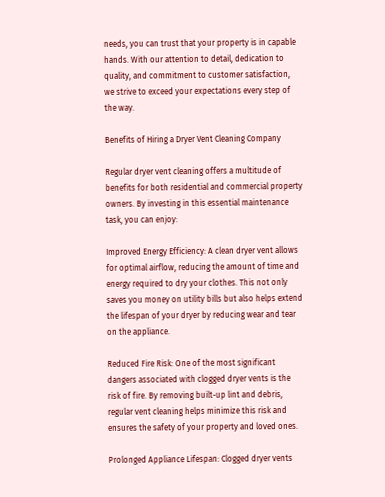needs, you can trust that your property is in capable hands. With our attention to detail, dedication to quality, and commitment to customer satisfaction, we strive to exceed your expectations every step of the way.

Benefits of Hiring a Dryer Vent Cleaning Company

Regular dryer vent cleaning offers a multitude of benefits for both residential and commercial property owners. By investing in this essential maintenance task, you can enjoy:

Improved Energy Efficiency: A clean dryer vent allows for optimal airflow, reducing the amount of time and energy required to dry your clothes. This not only saves you money on utility bills but also helps extend the lifespan of your dryer by reducing wear and tear on the appliance.

Reduced Fire Risk: One of the most significant dangers associated with clogged dryer vents is the risk of fire. By removing built-up lint and debris, regular vent cleaning helps minimize this risk and ensures the safety of your property and loved ones.

Prolonged Appliance Lifespan: Clogged dryer vents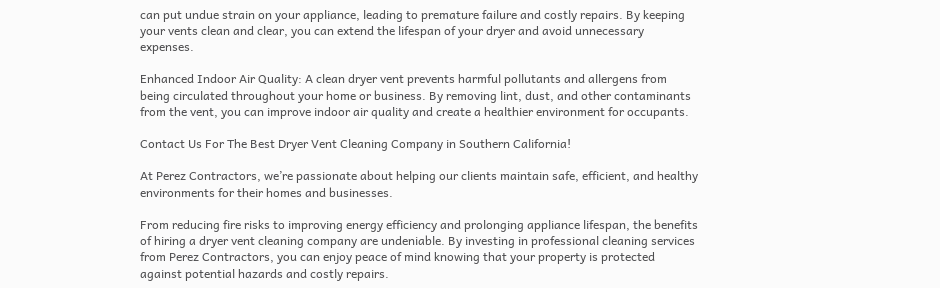can put undue strain on your appliance, leading to premature failure and costly repairs. By keeping your vents clean and clear, you can extend the lifespan of your dryer and avoid unnecessary expenses.

Enhanced Indoor Air Quality: A clean dryer vent prevents harmful pollutants and allergens from being circulated throughout your home or business. By removing lint, dust, and other contaminants from the vent, you can improve indoor air quality and create a healthier environment for occupants.

Contact Us For The Best Dryer Vent Cleaning Company in Southern California!

At Perez Contractors, we’re passionate about helping our clients maintain safe, efficient, and healthy environments for their homes and businesses.

From reducing fire risks to improving energy efficiency and prolonging appliance lifespan, the benefits of hiring a dryer vent cleaning company are undeniable. By investing in professional cleaning services from Perez Contractors, you can enjoy peace of mind knowing that your property is protected against potential hazards and costly repairs.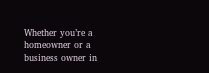Whether you’re a homeowner or a business owner in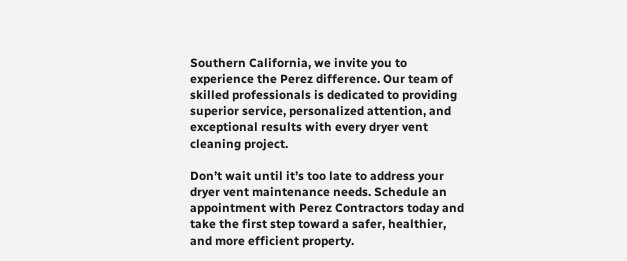Southern California, we invite you to experience the Perez difference. Our team of skilled professionals is dedicated to providing superior service, personalized attention, and exceptional results with every dryer vent cleaning project.

Don’t wait until it’s too late to address your dryer vent maintenance needs. Schedule an appointment with Perez Contractors today and take the first step toward a safer, healthier, and more efficient property.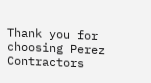Thank you for choosing Perez Contractors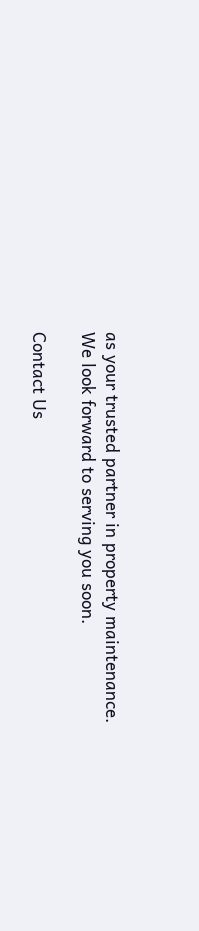as your trusted partner in property maintenance. We look forward to serving you soon.

Contact Us